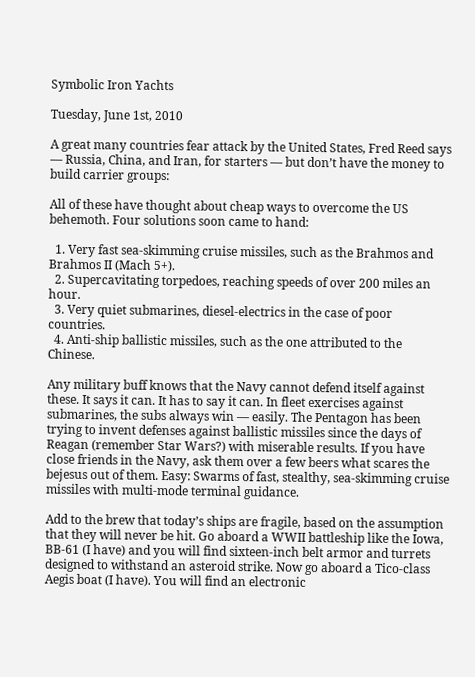Symbolic Iron Yachts

Tuesday, June 1st, 2010

A great many countries fear attack by the United States, Fred Reed says — Russia, China, and Iran, for starters — but don’t have the money to build carrier groups:

All of these have thought about cheap ways to overcome the US behemoth. Four solutions soon came to hand:

  1. Very fast sea-skimming cruise missiles, such as the Brahmos and Brahmos II (Mach 5+).
  2. Supercavitating torpedoes, reaching speeds of over 200 miles an hour.
  3. Very quiet submarines, diesel-electrics in the case of poor countries.
  4. Anti-ship ballistic missiles, such as the one attributed to the Chinese.

Any military buff knows that the Navy cannot defend itself against these. It says it can. It has to say it can. In fleet exercises against submarines, the subs always win — easily. The Pentagon has been trying to invent defenses against ballistic missiles since the days of Reagan (remember Star Wars?) with miserable results. If you have close friends in the Navy, ask them over a few beers what scares the bejesus out of them. Easy: Swarms of fast, stealthy, sea-skimming cruise missiles with multi-mode terminal guidance.

Add to the brew that today’s ships are fragile, based on the assumption that they will never be hit. Go aboard a WWII battleship like the Iowa, BB-61 (I have) and you will find sixteen-inch belt armor and turrets designed to withstand an asteroid strike. Now go aboard a Tico-class Aegis boat (I have). You will find an electronic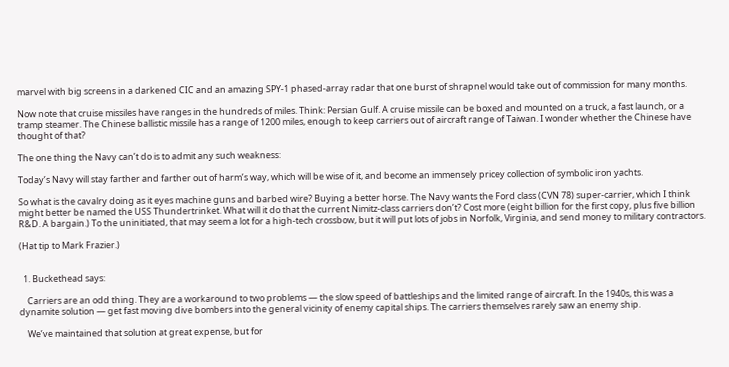marvel with big screens in a darkened CIC and an amazing SPY-1 phased-array radar that one burst of shrapnel would take out of commission for many months.

Now note that cruise missiles have ranges in the hundreds of miles. Think: Persian Gulf. A cruise missile can be boxed and mounted on a truck, a fast launch, or a tramp steamer. The Chinese ballistic missile has a range of 1200 miles, enough to keep carriers out of aircraft range of Taiwan. I wonder whether the Chinese have thought of that?

The one thing the Navy can’t do is to admit any such weakness:

Today’s Navy will stay farther and farther out of harm’s way, which will be wise of it, and become an immensely pricey collection of symbolic iron yachts.

So what is the cavalry doing as it eyes machine guns and barbed wire? Buying a better horse. The Navy wants the Ford class (CVN 78) super-carrier, which I think might better be named the USS Thundertrinket. What will it do that the current Nimitz-class carriers don’t? Cost more (eight billion for the first copy, plus five billion R&D. A bargain.) To the uninitiated, that may seem a lot for a high-tech crossbow, but it will put lots of jobs in Norfolk, Virginia, and send money to military contractors.

(Hat tip to Mark Frazier.)


  1. Buckethead says:

    Carriers are an odd thing. They are a workaround to two problems — the slow speed of battleships and the limited range of aircraft. In the 1940s, this was a dynamite solution — get fast moving dive bombers into the general vicinity of enemy capital ships. The carriers themselves rarely saw an enemy ship.

    We’ve maintained that solution at great expense, but for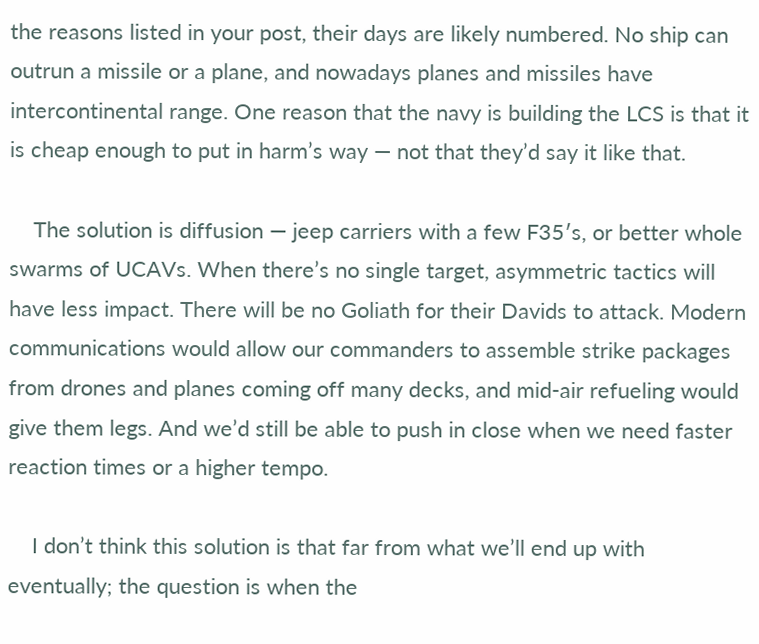the reasons listed in your post, their days are likely numbered. No ship can outrun a missile or a plane, and nowadays planes and missiles have intercontinental range. One reason that the navy is building the LCS is that it is cheap enough to put in harm’s way — not that they’d say it like that.

    The solution is diffusion — jeep carriers with a few F35′s, or better whole swarms of UCAVs. When there’s no single target, asymmetric tactics will have less impact. There will be no Goliath for their Davids to attack. Modern communications would allow our commanders to assemble strike packages from drones and planes coming off many decks, and mid-air refueling would give them legs. And we’d still be able to push in close when we need faster reaction times or a higher tempo.

    I don’t think this solution is that far from what we’ll end up with eventually; the question is when the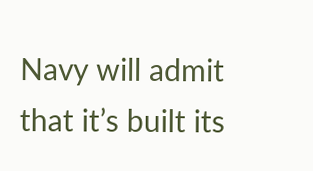Navy will admit that it’s built its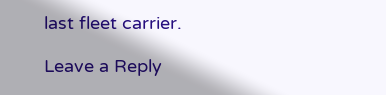last fleet carrier.

Leave a Reply